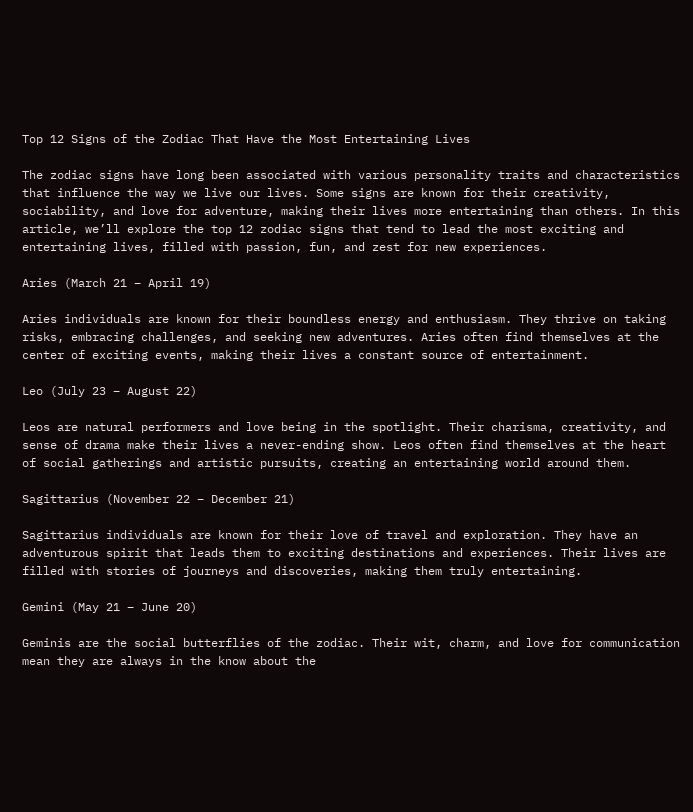Top 12 Signs of the Zodiac That Have the Most Entertaining Lives

The zodiac signs have long been associated with various personality traits and characteristics that influence the way we live our lives. Some signs are known for their creativity, sociability, and love for adventure, making their lives more entertaining than others. In this article, we’ll explore the top 12 zodiac signs that tend to lead the most exciting and entertaining lives, filled with passion, fun, and zest for new experiences.

Aries (March 21 – April 19)

Aries individuals are known for their boundless energy and enthusiasm. They thrive on taking risks, embracing challenges, and seeking new adventures. Aries often find themselves at the center of exciting events, making their lives a constant source of entertainment.

Leo (July 23 – August 22)

Leos are natural performers and love being in the spotlight. Their charisma, creativity, and sense of drama make their lives a never-ending show. Leos often find themselves at the heart of social gatherings and artistic pursuits, creating an entertaining world around them.

Sagittarius (November 22 – December 21)

Sagittarius individuals are known for their love of travel and exploration. They have an adventurous spirit that leads them to exciting destinations and experiences. Their lives are filled with stories of journeys and discoveries, making them truly entertaining.

Gemini (May 21 – June 20)

Geminis are the social butterflies of the zodiac. Their wit, charm, and love for communication mean they are always in the know about the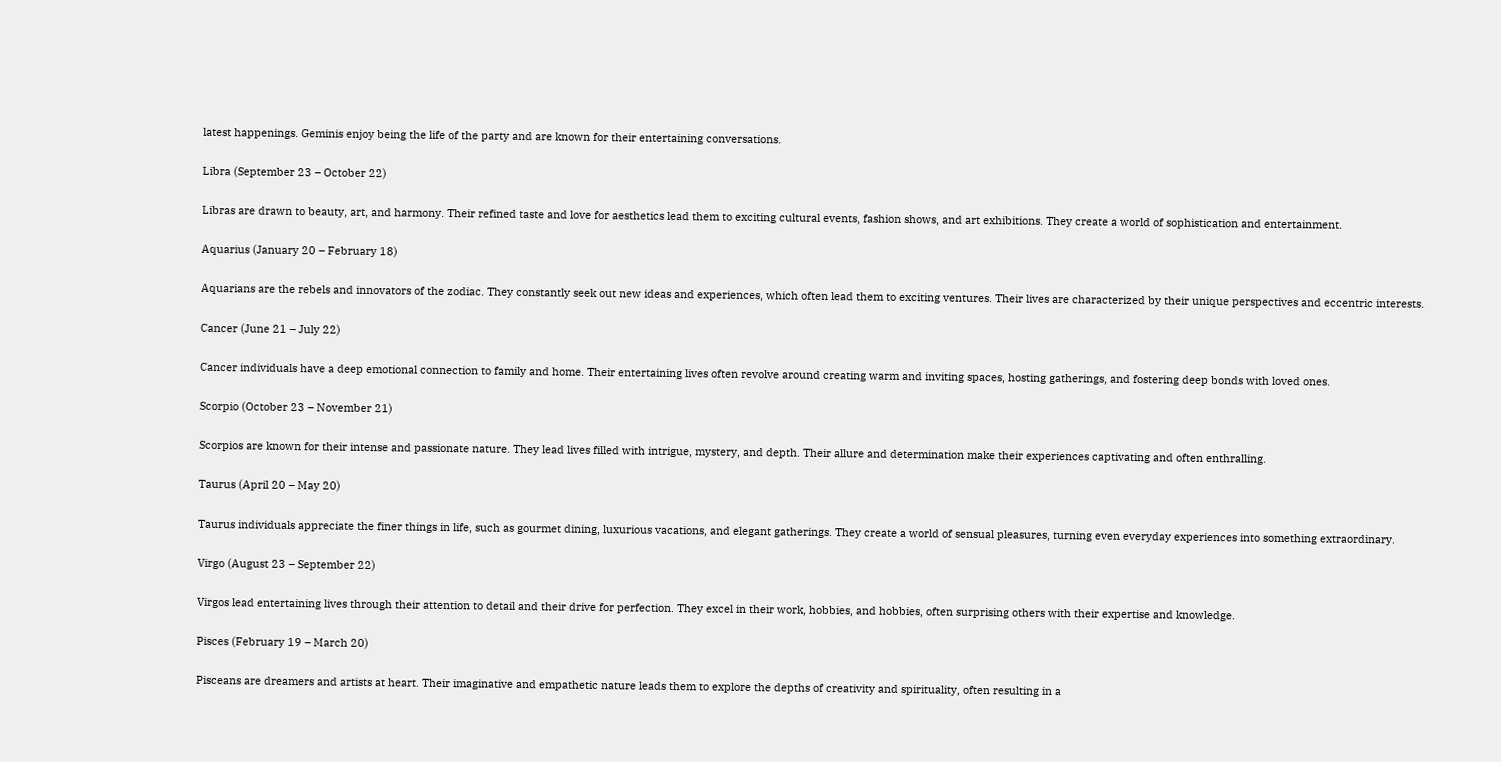latest happenings. Geminis enjoy being the life of the party and are known for their entertaining conversations.

Libra (September 23 – October 22)

Libras are drawn to beauty, art, and harmony. Their refined taste and love for aesthetics lead them to exciting cultural events, fashion shows, and art exhibitions. They create a world of sophistication and entertainment.

Aquarius (January 20 – February 18)

Aquarians are the rebels and innovators of the zodiac. They constantly seek out new ideas and experiences, which often lead them to exciting ventures. Their lives are characterized by their unique perspectives and eccentric interests.

Cancer (June 21 – July 22)

Cancer individuals have a deep emotional connection to family and home. Their entertaining lives often revolve around creating warm and inviting spaces, hosting gatherings, and fostering deep bonds with loved ones.

Scorpio (October 23 – November 21)

Scorpios are known for their intense and passionate nature. They lead lives filled with intrigue, mystery, and depth. Their allure and determination make their experiences captivating and often enthralling.

Taurus (April 20 – May 20)

Taurus individuals appreciate the finer things in life, such as gourmet dining, luxurious vacations, and elegant gatherings. They create a world of sensual pleasures, turning even everyday experiences into something extraordinary.

Virgo (August 23 – September 22)

Virgos lead entertaining lives through their attention to detail and their drive for perfection. They excel in their work, hobbies, and hobbies, often surprising others with their expertise and knowledge.

Pisces (February 19 – March 20)

Pisceans are dreamers and artists at heart. Their imaginative and empathetic nature leads them to explore the depths of creativity and spirituality, often resulting in a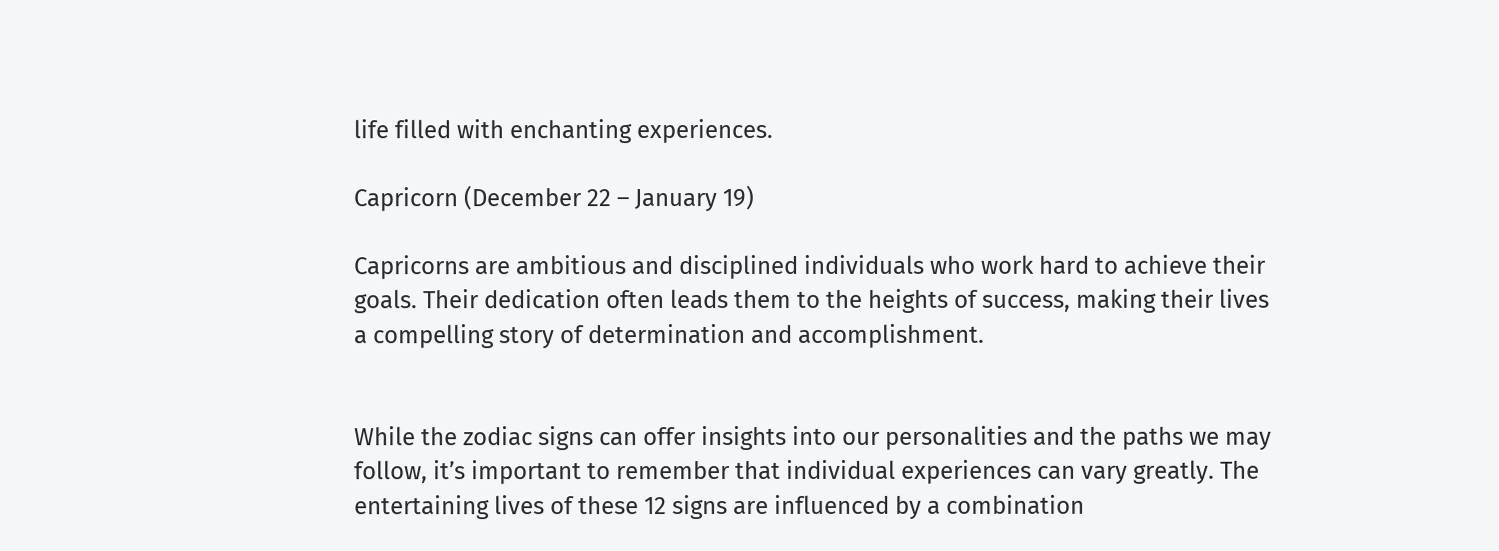life filled with enchanting experiences.

Capricorn (December 22 – January 19)

Capricorns are ambitious and disciplined individuals who work hard to achieve their goals. Their dedication often leads them to the heights of success, making their lives a compelling story of determination and accomplishment.


While the zodiac signs can offer insights into our personalities and the paths we may follow, it’s important to remember that individual experiences can vary greatly. The entertaining lives of these 12 signs are influenced by a combination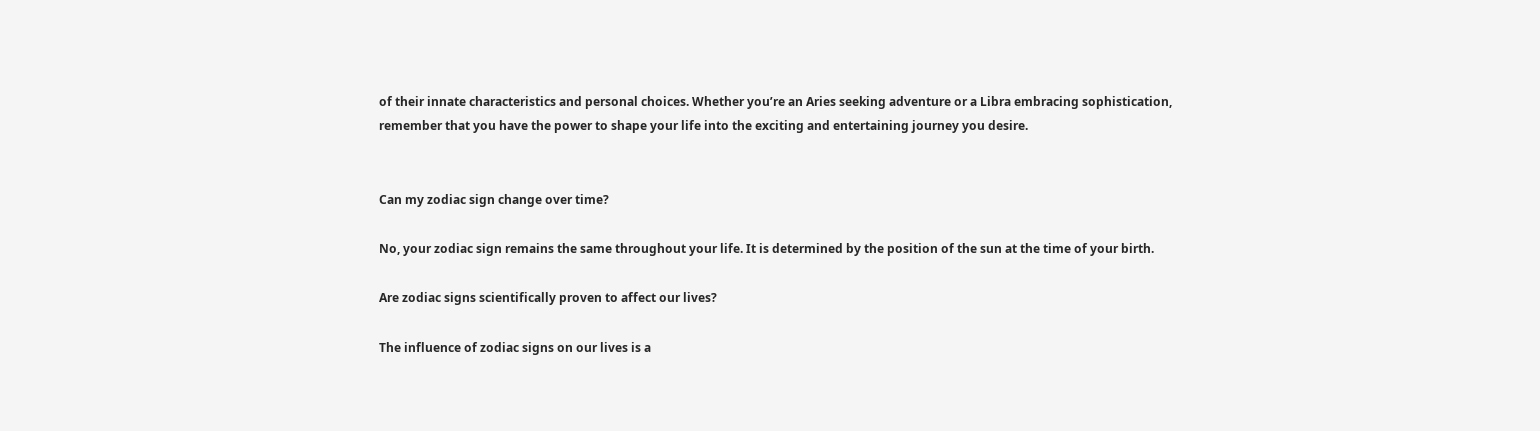of their innate characteristics and personal choices. Whether you’re an Aries seeking adventure or a Libra embracing sophistication, remember that you have the power to shape your life into the exciting and entertaining journey you desire.


Can my zodiac sign change over time?

No, your zodiac sign remains the same throughout your life. It is determined by the position of the sun at the time of your birth.

Are zodiac signs scientifically proven to affect our lives?

The influence of zodiac signs on our lives is a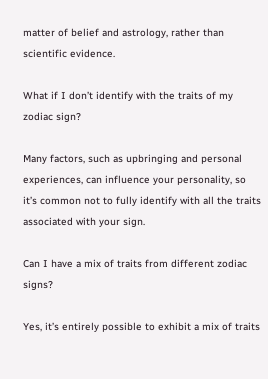matter of belief and astrology, rather than scientific evidence.

What if I don’t identify with the traits of my zodiac sign?

Many factors, such as upbringing and personal experiences, can influence your personality, so it’s common not to fully identify with all the traits associated with your sign.

Can I have a mix of traits from different zodiac signs?

Yes, it’s entirely possible to exhibit a mix of traits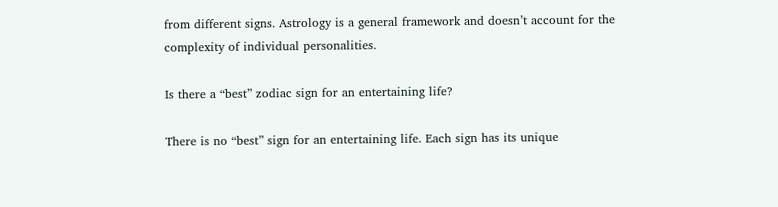from different signs. Astrology is a general framework and doesn’t account for the complexity of individual personalities.

Is there a “best” zodiac sign for an entertaining life?

There is no “best” sign for an entertaining life. Each sign has its unique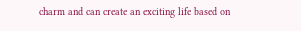charm and can create an exciting life based on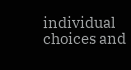individual choices and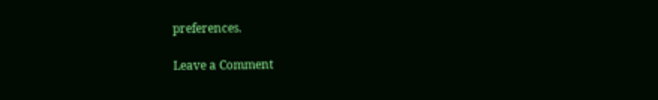preferences.

Leave a Comment